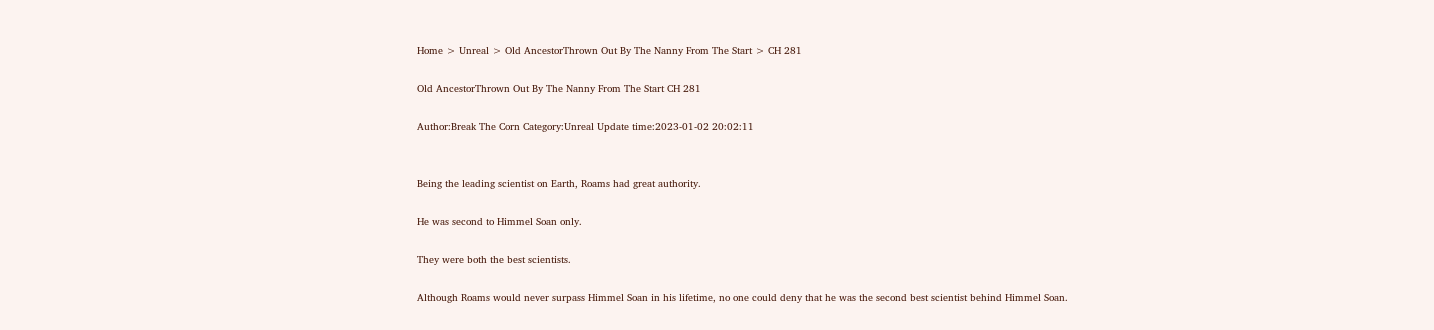Home > Unreal > Old AncestorThrown Out By The Nanny From The Start > CH 281

Old AncestorThrown Out By The Nanny From The Start CH 281

Author:Break The Corn Category:Unreal Update time:2023-01-02 20:02:11


Being the leading scientist on Earth, Roams had great authority.

He was second to Himmel Soan only.

They were both the best scientists.

Although Roams would never surpass Himmel Soan in his lifetime, no one could deny that he was the second best scientist behind Himmel Soan.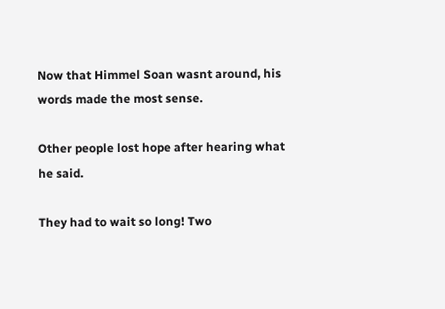Now that Himmel Soan wasnt around, his words made the most sense.

Other people lost hope after hearing what he said.

They had to wait so long! Two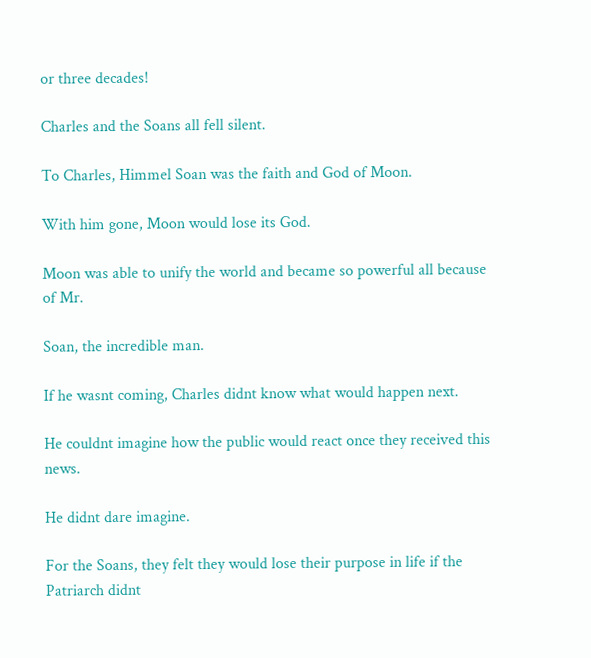or three decades!

Charles and the Soans all fell silent.

To Charles, Himmel Soan was the faith and God of Moon.

With him gone, Moon would lose its God.

Moon was able to unify the world and became so powerful all because of Mr.

Soan, the incredible man.

If he wasnt coming, Charles didnt know what would happen next.

He couldnt imagine how the public would react once they received this news.

He didnt dare imagine.

For the Soans, they felt they would lose their purpose in life if the Patriarch didnt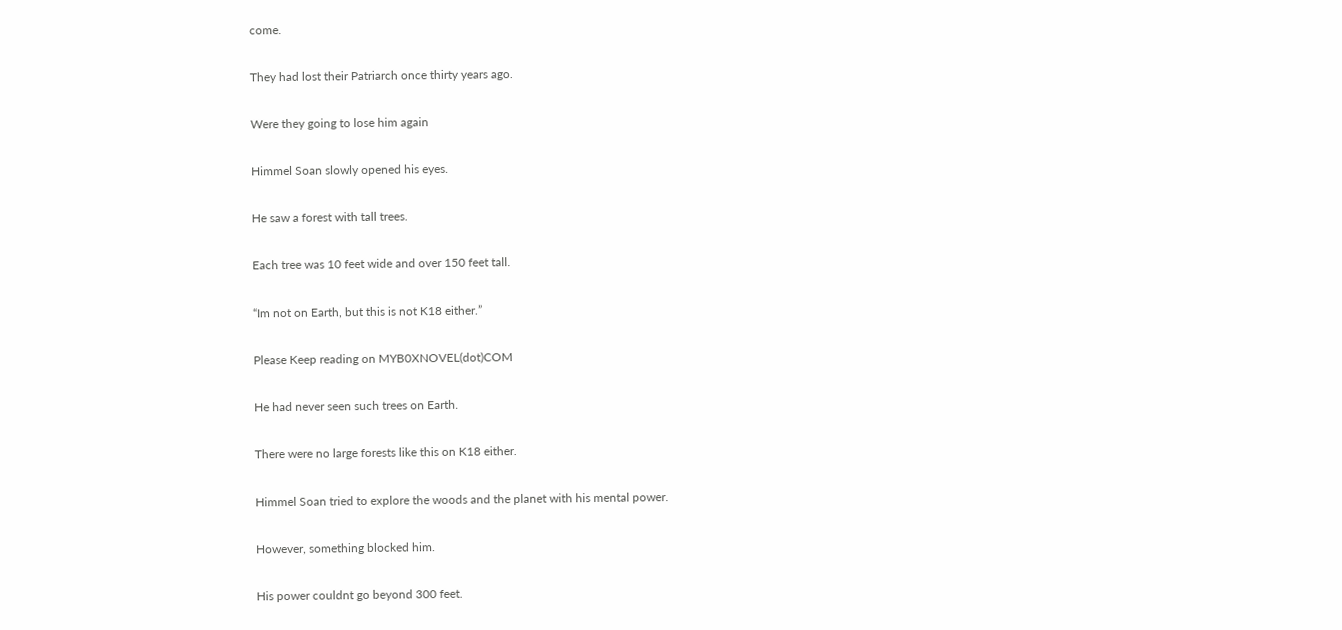come.

They had lost their Patriarch once thirty years ago.

Were they going to lose him again

Himmel Soan slowly opened his eyes.

He saw a forest with tall trees.

Each tree was 10 feet wide and over 150 feet tall.

“Im not on Earth, but this is not K18 either.”

Please Keep reading on MYB0XNOVEL(dot)COM

He had never seen such trees on Earth.

There were no large forests like this on K18 either.

Himmel Soan tried to explore the woods and the planet with his mental power.

However, something blocked him.

His power couldnt go beyond 300 feet.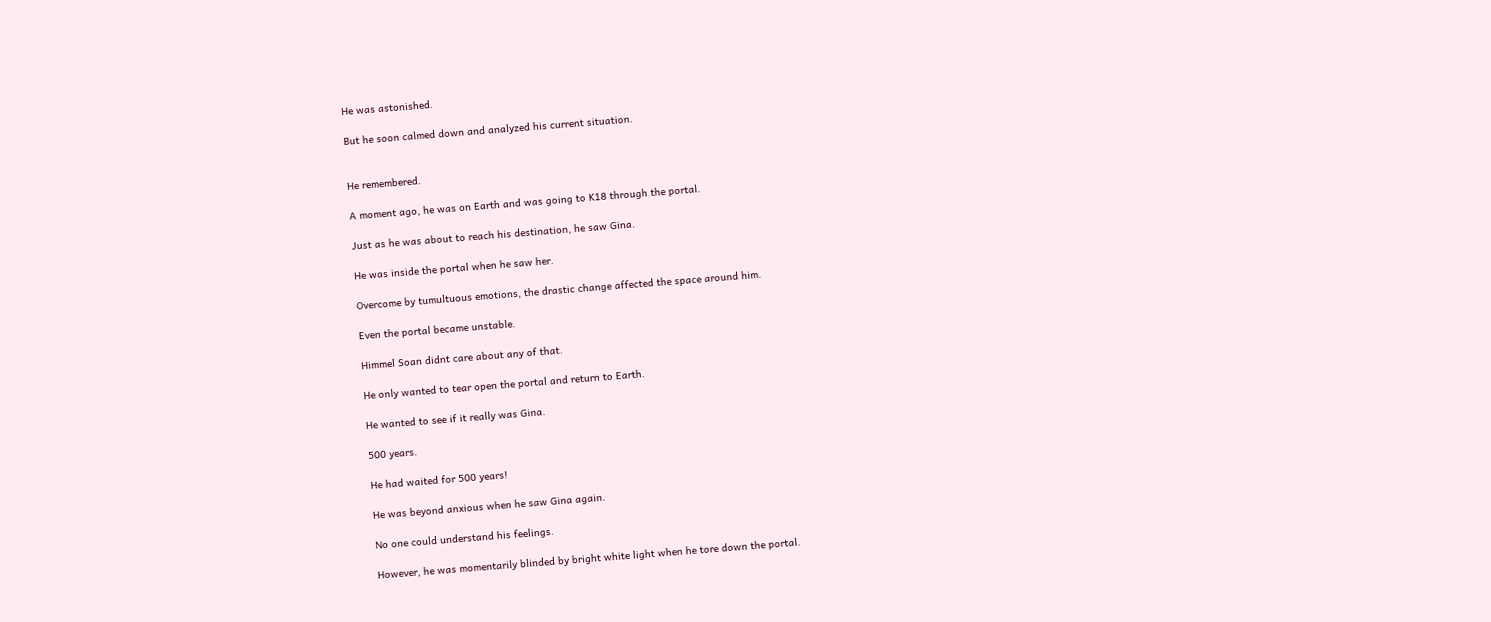He was astonished.

But he soon calmed down and analyzed his current situation.


He remembered.

A moment ago, he was on Earth and was going to K18 through the portal.

Just as he was about to reach his destination, he saw Gina.

He was inside the portal when he saw her.

Overcome by tumultuous emotions, the drastic change affected the space around him.

Even the portal became unstable.

Himmel Soan didnt care about any of that.

He only wanted to tear open the portal and return to Earth.

He wanted to see if it really was Gina.

500 years.

He had waited for 500 years!

He was beyond anxious when he saw Gina again.

No one could understand his feelings.

However, he was momentarily blinded by bright white light when he tore down the portal.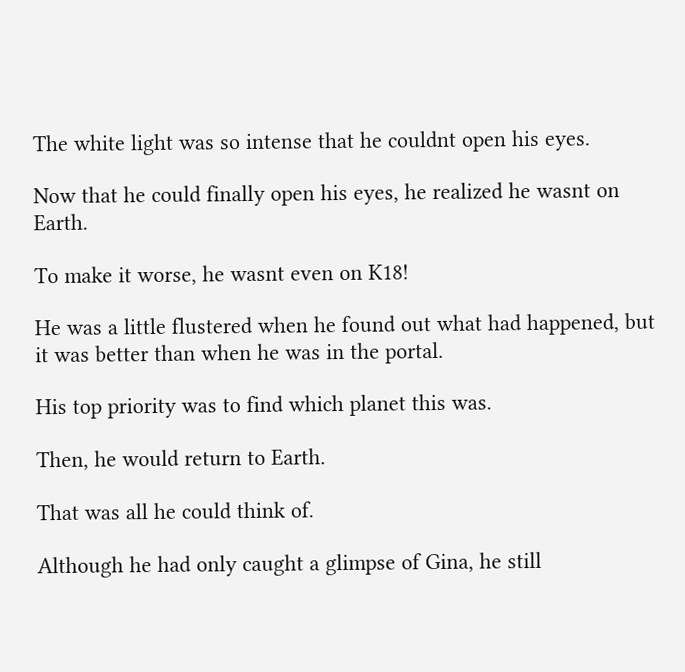The white light was so intense that he couldnt open his eyes.

Now that he could finally open his eyes, he realized he wasnt on Earth.

To make it worse, he wasnt even on K18!

He was a little flustered when he found out what had happened, but it was better than when he was in the portal.

His top priority was to find which planet this was.

Then, he would return to Earth.

That was all he could think of.

Although he had only caught a glimpse of Gina, he still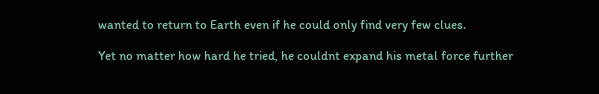wanted to return to Earth even if he could only find very few clues.

Yet no matter how hard he tried, he couldnt expand his metal force further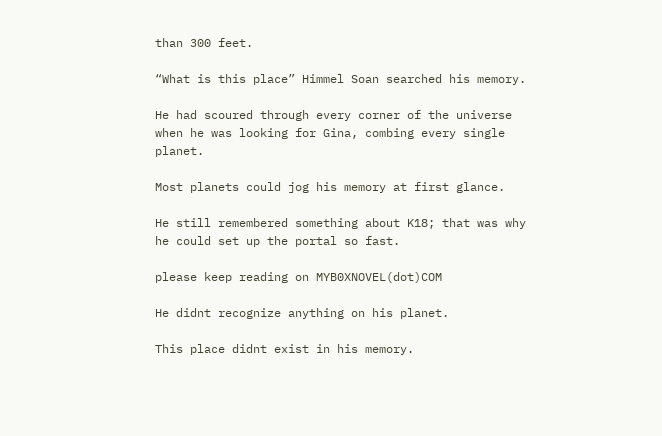than 300 feet.

“What is this place” Himmel Soan searched his memory.

He had scoured through every corner of the universe when he was looking for Gina, combing every single planet.

Most planets could jog his memory at first glance.

He still remembered something about K18; that was why he could set up the portal so fast.

please keep reading on MYB0XNOVEL(dot)COM

He didnt recognize anything on his planet.

This place didnt exist in his memory.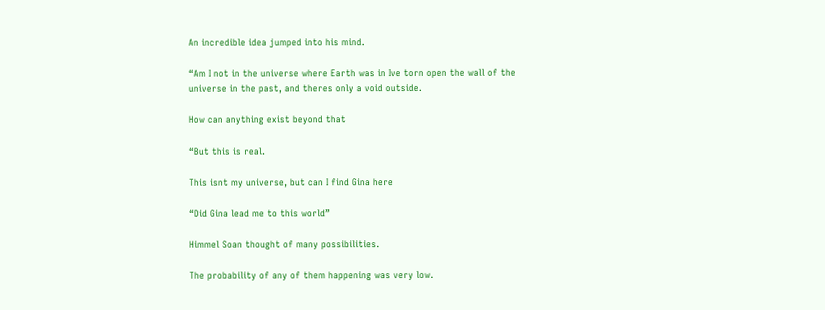An incredible idea jumped into his mind.

“Am I not in the universe where Earth was in Ive torn open the wall of the universe in the past, and theres only a void outside.

How can anything exist beyond that

“But this is real.

This isnt my universe, but can I find Gina here

“Did Gina lead me to this world”

Himmel Soan thought of many possibilities.

The probability of any of them happening was very low.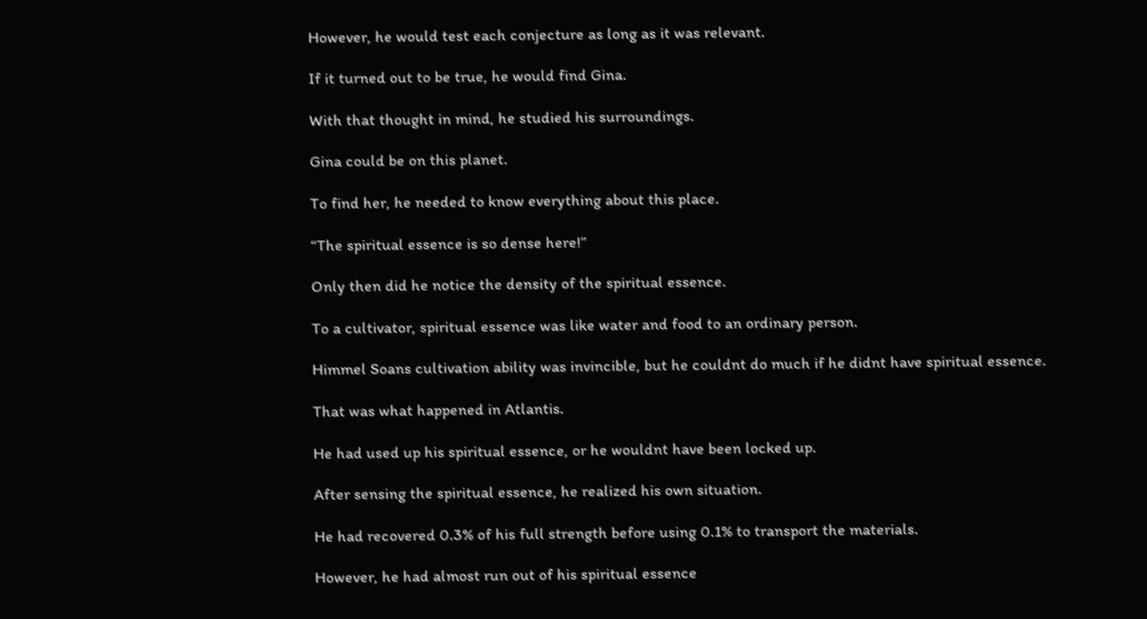However, he would test each conjecture as long as it was relevant.

If it turned out to be true, he would find Gina.

With that thought in mind, he studied his surroundings.

Gina could be on this planet.

To find her, he needed to know everything about this place.

“The spiritual essence is so dense here!”

Only then did he notice the density of the spiritual essence.

To a cultivator, spiritual essence was like water and food to an ordinary person.

Himmel Soans cultivation ability was invincible, but he couldnt do much if he didnt have spiritual essence.

That was what happened in Atlantis.

He had used up his spiritual essence, or he wouldnt have been locked up.

After sensing the spiritual essence, he realized his own situation.

He had recovered 0.3% of his full strength before using 0.1% to transport the materials.

However, he had almost run out of his spiritual essence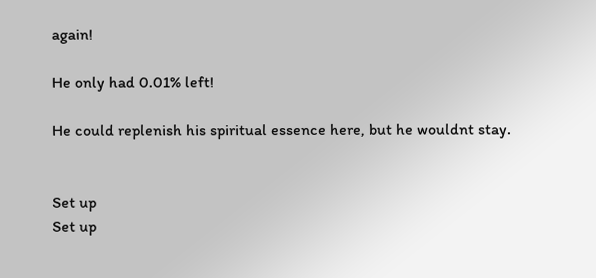again!

He only had 0.01% left!

He could replenish his spiritual essence here, but he wouldnt stay.


Set up
Set up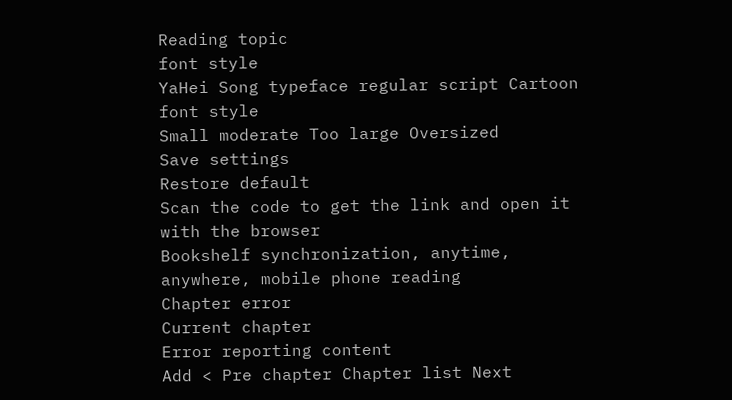Reading topic
font style
YaHei Song typeface regular script Cartoon
font style
Small moderate Too large Oversized
Save settings
Restore default
Scan the code to get the link and open it with the browser
Bookshelf synchronization, anytime, anywhere, mobile phone reading
Chapter error
Current chapter
Error reporting content
Add < Pre chapter Chapter list Next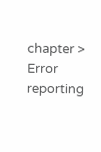chapter > Error reporting